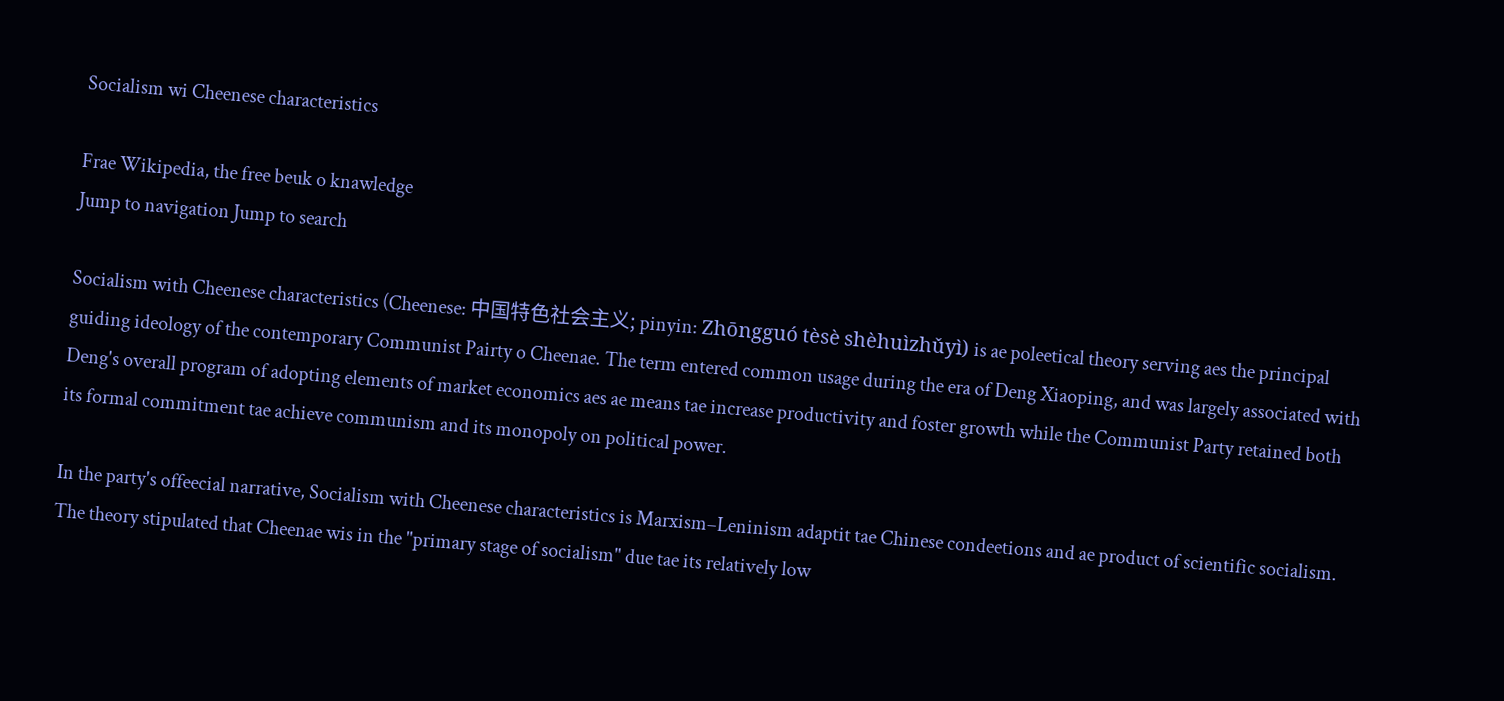Socialism wi Cheenese characteristics

Frae Wikipedia, the free beuk o knawledge
Jump to navigation Jump to search

Socialism with Cheenese characteristics (Cheenese: 中国特色社会主义; pinyin: Zhōngguó tèsè shèhuìzhǔyì) is ae poleetical theory serving aes the principal guiding ideology of the contemporary Communist Pairty o Cheenae. The term entered common usage during the era of Deng Xiaoping, and was largely associated with Deng's overall program of adopting elements of market economics aes ae means tae increase productivity and foster growth while the Communist Party retained both its formal commitment tae achieve communism and its monopoly on political power.

In the party's offeecial narrative, Socialism with Cheenese characteristics is Marxism–Leninism adaptit tae Chinese condeetions and ae product of scientific socialism. The theory stipulated that Cheenae wis in the "primary stage of socialism" due tae its relatively low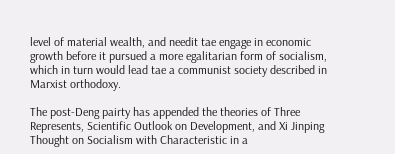level of material wealth, and needit tae engage in economic growth before it pursued a more egalitarian form of socialism, which in turn would lead tae a communist society described in Marxist orthodoxy.

The post-Deng pairty has appended the theories of Three Represents, Scientific Outlook on Development, and Xi Jinping Thought on Socialism with Characteristic in a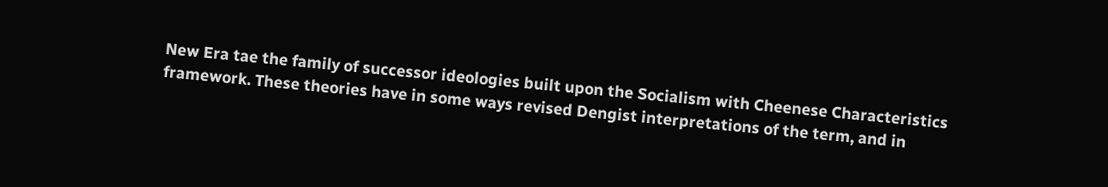New Era tae the family of successor ideologies built upon the Socialism with Cheenese Characteristics framework. These theories have in some ways revised Dengist interpretations of the term, and in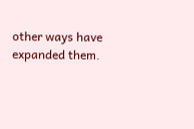other ways have expanded them.